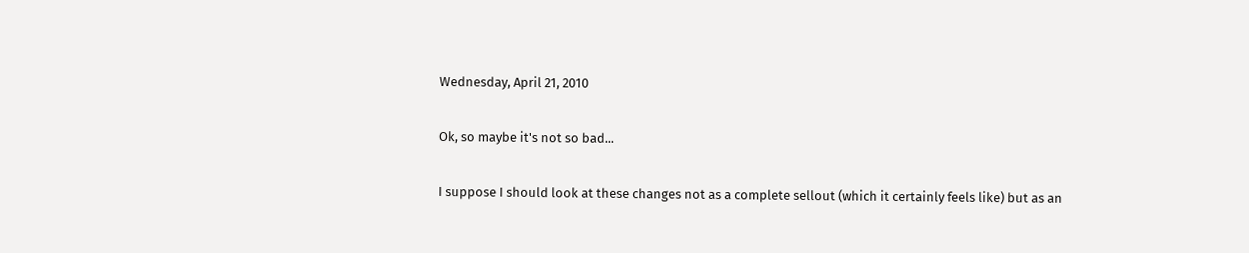Wednesday, April 21, 2010

Ok, so maybe it's not so bad...

I suppose I should look at these changes not as a complete sellout (which it certainly feels like) but as an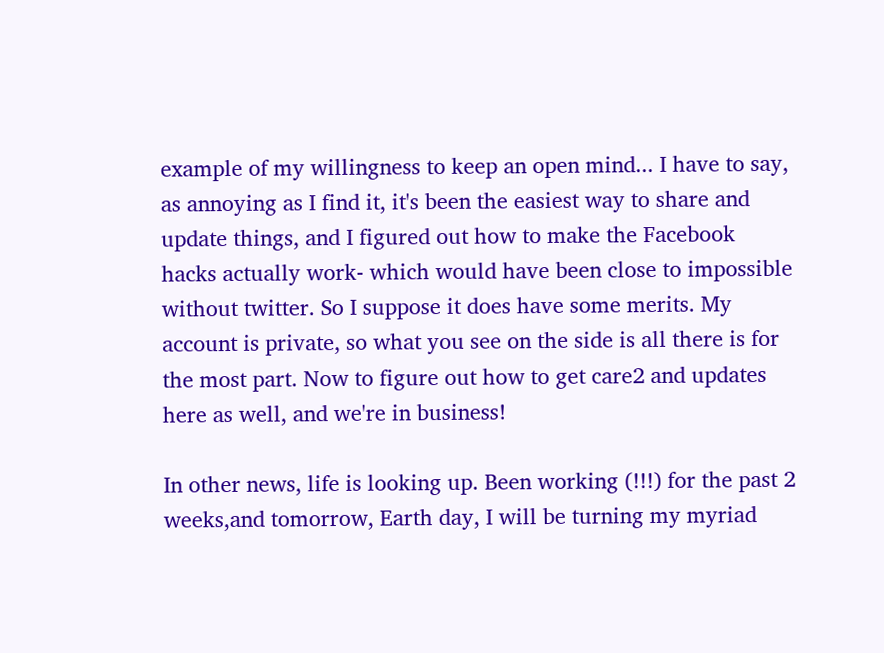example of my willingness to keep an open mind... I have to say, as annoying as I find it, it's been the easiest way to share and update things, and I figured out how to make the Facebook hacks actually work- which would have been close to impossible without twitter. So I suppose it does have some merits. My account is private, so what you see on the side is all there is for the most part. Now to figure out how to get care2 and updates here as well, and we're in business!

In other news, life is looking up. Been working (!!!) for the past 2 weeks,and tomorrow, Earth day, I will be turning my myriad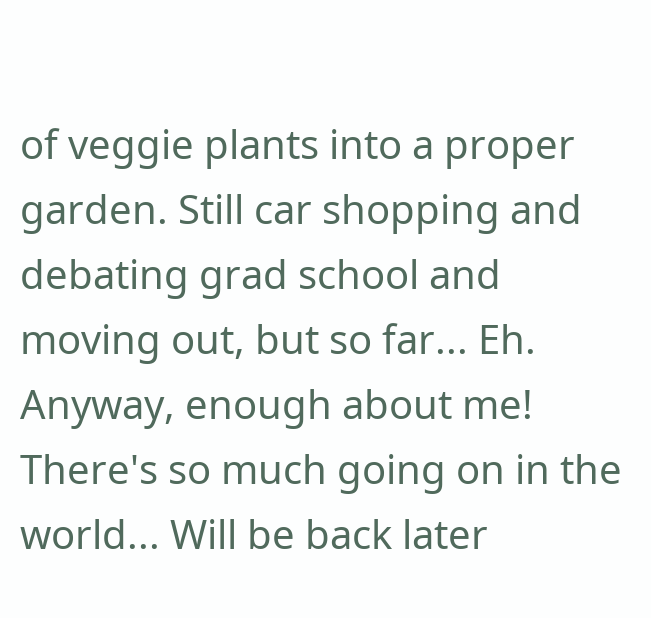of veggie plants into a proper garden. Still car shopping and debating grad school and moving out, but so far... Eh. Anyway, enough about me! There's so much going on in the world... Will be back later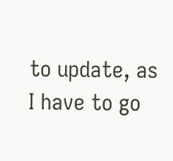to update, as I have to go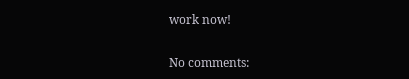work now!

No comments: